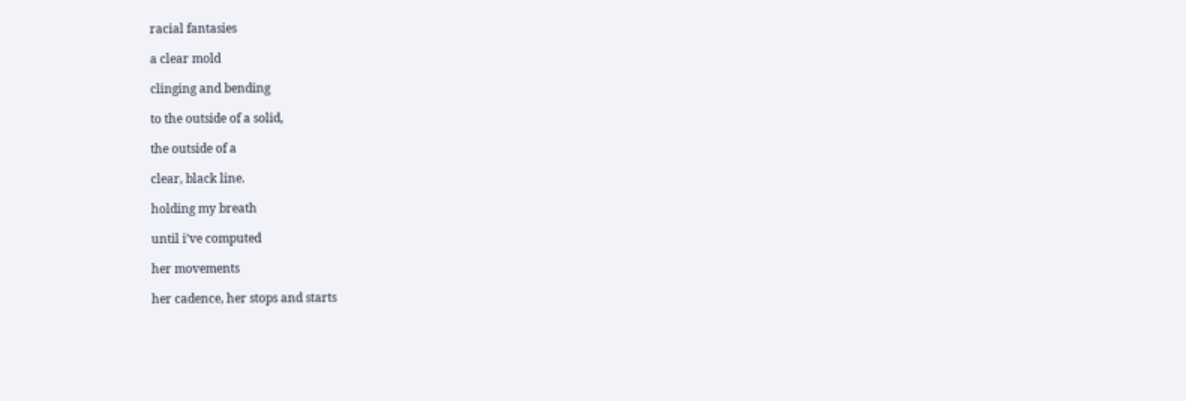racial fantasies

a clear mold

clinging and bending

to the outside of a solid,

the outside of a

clear, black line.

holding my breath

until i’ve computed

her movements

her cadence, her stops and starts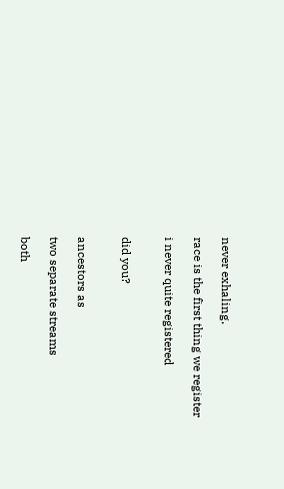never exhaling.

race is the first thing we register

i never quite registered


did you?


ancestors as

two separate streams

both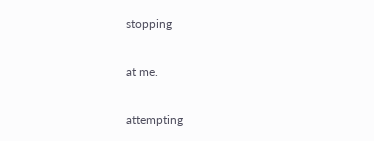stopping

at me.

attempting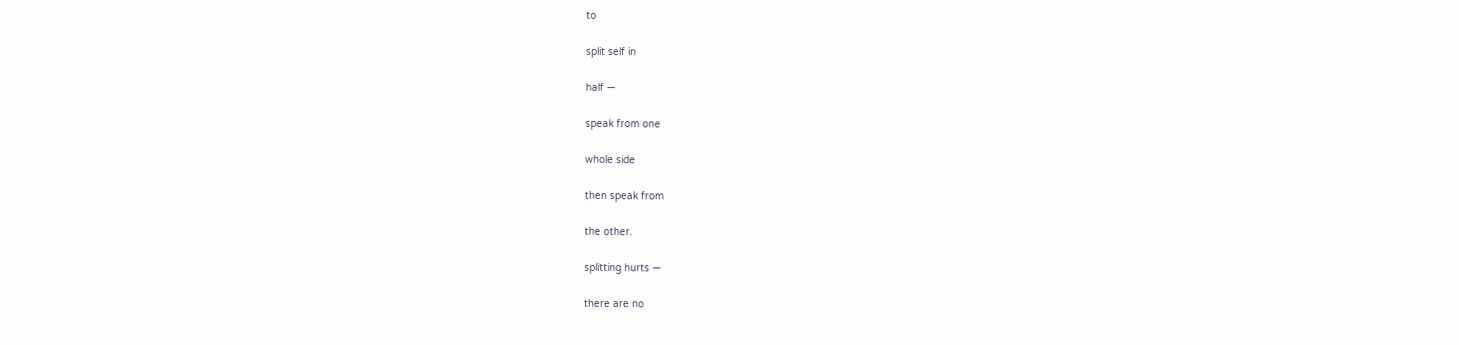to

split self in

half —

speak from one

whole side

then speak from

the other.

splitting hurts —

there are no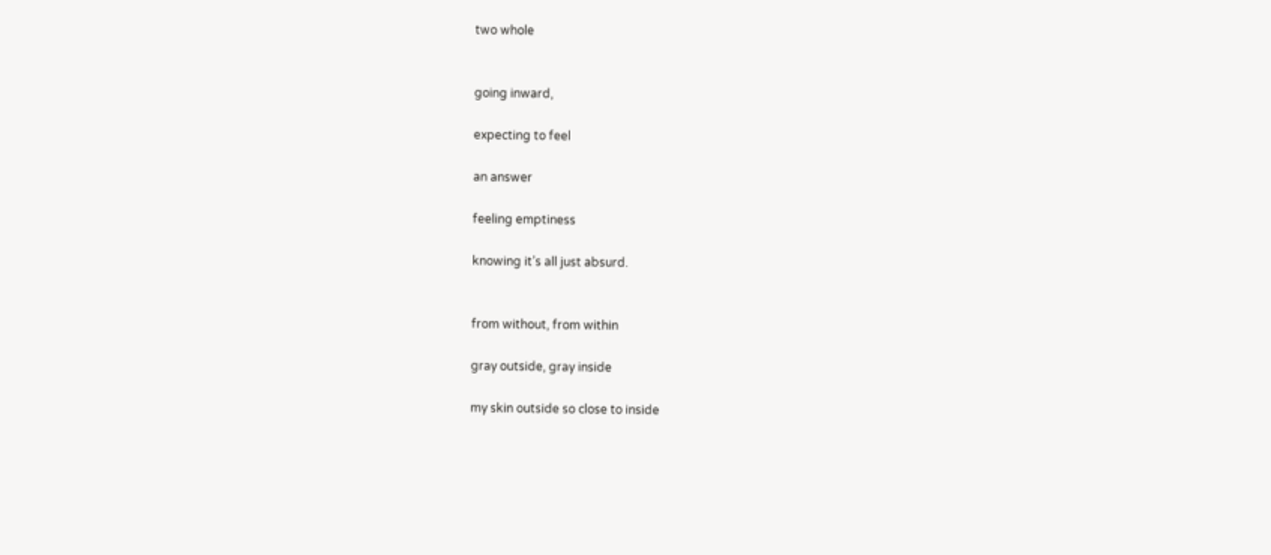two whole


going inward,

expecting to feel

an answer

feeling emptiness

knowing it’s all just absurd.


from without, from within

gray outside, gray inside

my skin outside so close to inside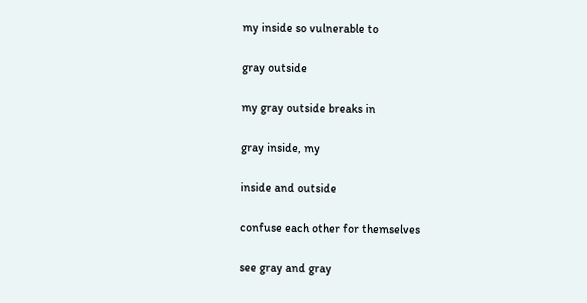my inside so vulnerable to

gray outside

my gray outside breaks in

gray inside, my

inside and outside

confuse each other for themselves

see gray and gray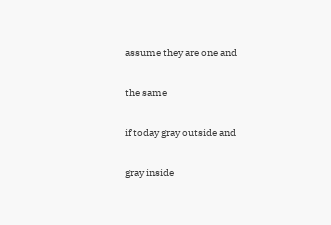assume they are one and

the same

if today gray outside and

gray inside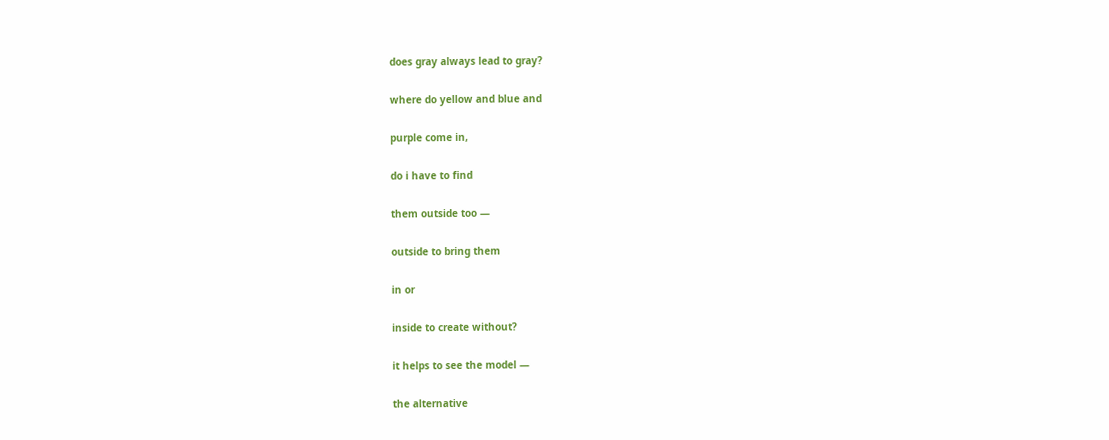does gray always lead to gray?

where do yellow and blue and

purple come in,

do i have to find

them outside too —

outside to bring them

in or

inside to create without?

it helps to see the model —

the alternative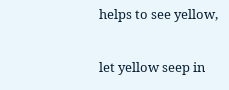helps to see yellow,

let yellow seep in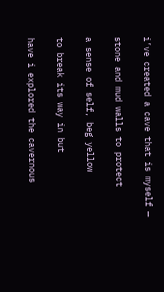i’ve created a cave that is myself —

stone and mud walls to protect

a sense of self, beg yellow

to break its way in but

have i explored the cavernous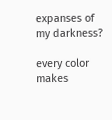expanses of my darkness?

every color makes